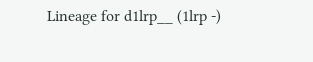Lineage for d1lrp__ (1lrp -)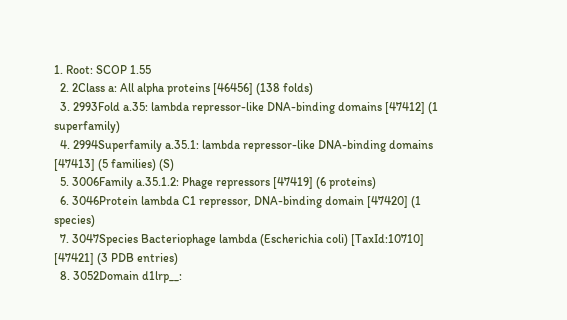1. Root: SCOP 1.55
  2. 2Class a: All alpha proteins [46456] (138 folds)
  3. 2993Fold a.35: lambda repressor-like DNA-binding domains [47412] (1 superfamily)
  4. 2994Superfamily a.35.1: lambda repressor-like DNA-binding domains [47413] (5 families) (S)
  5. 3006Family a.35.1.2: Phage repressors [47419] (6 proteins)
  6. 3046Protein lambda C1 repressor, DNA-binding domain [47420] (1 species)
  7. 3047Species Bacteriophage lambda (Escherichia coli) [TaxId:10710] [47421] (3 PDB entries)
  8. 3052Domain d1lrp__: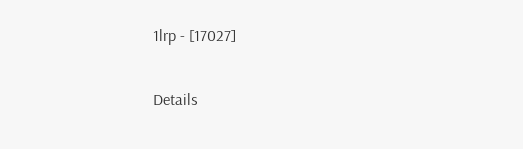1lrp - [17027]

Details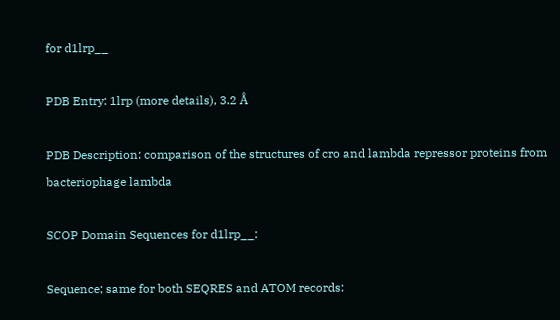for d1lrp__

PDB Entry: 1lrp (more details), 3.2 Å

PDB Description: comparison of the structures of cro and lambda repressor proteins from bacteriophage lambda

SCOP Domain Sequences for d1lrp__:

Sequence; same for both SEQRES and ATOM records: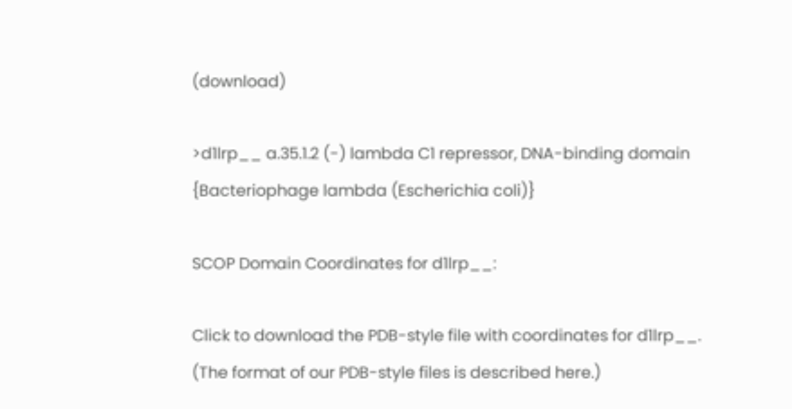(download)

>d1lrp__ a.35.1.2 (-) lambda C1 repressor, DNA-binding domain {Bacteriophage lambda (Escherichia coli)}

SCOP Domain Coordinates for d1lrp__:

Click to download the PDB-style file with coordinates for d1lrp__.
(The format of our PDB-style files is described here.)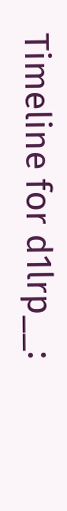Timeline for d1lrp__: